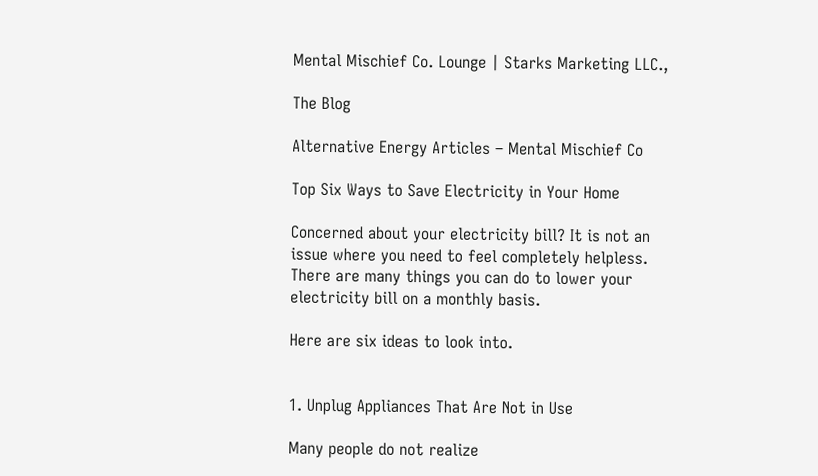Mental Mischief Co. Lounge | Starks Marketing LLC.,

The Blog

Alternative Energy Articles – Mental Mischief Co

Top Six Ways to Save Electricity in Your Home

Concerned about your electricity bill? It is not an issue where you need to feel completely helpless. There are many things you can do to lower your electricity bill on a monthly basis.

Here are six ideas to look into.


1. Unplug Appliances That Are Not in Use

Many people do not realize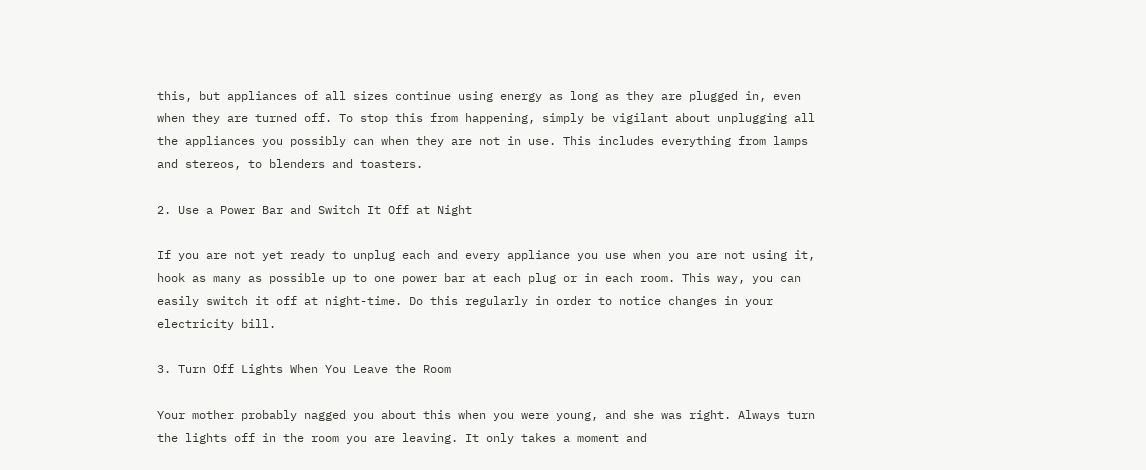this, but appliances of all sizes continue using energy as long as they are plugged in, even when they are turned off. To stop this from happening, simply be vigilant about unplugging all the appliances you possibly can when they are not in use. This includes everything from lamps and stereos, to blenders and toasters.

2. Use a Power Bar and Switch It Off at Night

If you are not yet ready to unplug each and every appliance you use when you are not using it, hook as many as possible up to one power bar at each plug or in each room. This way, you can easily switch it off at night-time. Do this regularly in order to notice changes in your electricity bill.

3. Turn Off Lights When You Leave the Room

Your mother probably nagged you about this when you were young, and she was right. Always turn the lights off in the room you are leaving. It only takes a moment and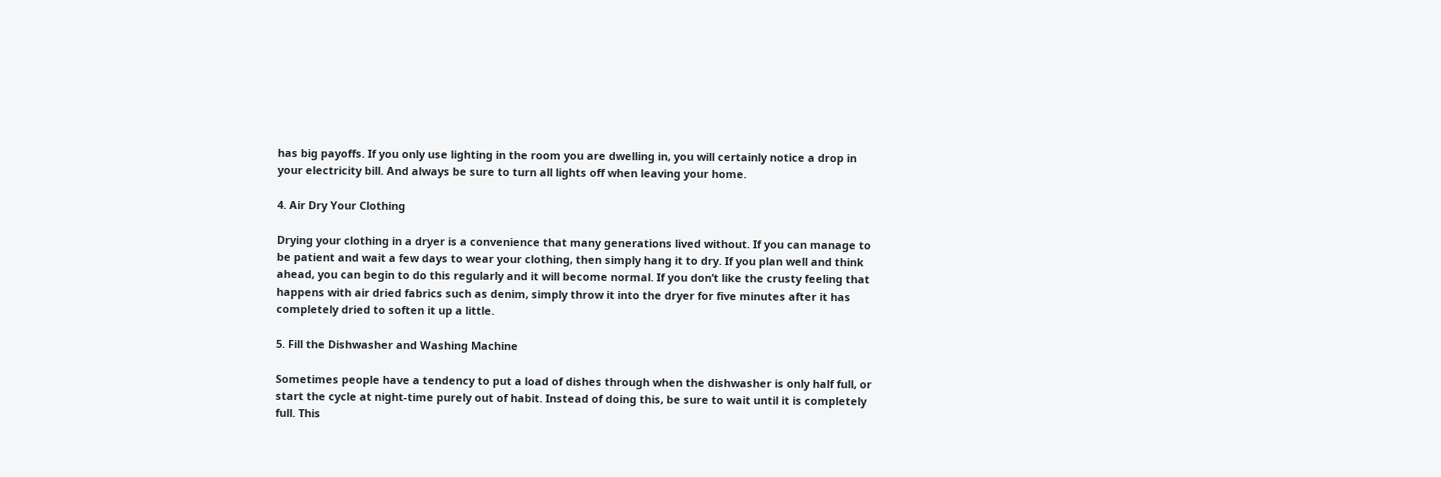has big payoffs. If you only use lighting in the room you are dwelling in, you will certainly notice a drop in your electricity bill. And always be sure to turn all lights off when leaving your home.

4. Air Dry Your Clothing

Drying your clothing in a dryer is a convenience that many generations lived without. If you can manage to be patient and wait a few days to wear your clothing, then simply hang it to dry. If you plan well and think ahead, you can begin to do this regularly and it will become normal. If you don’t like the crusty feeling that happens with air dried fabrics such as denim, simply throw it into the dryer for five minutes after it has completely dried to soften it up a little.

5. Fill the Dishwasher and Washing Machine

Sometimes people have a tendency to put a load of dishes through when the dishwasher is only half full, or start the cycle at night-time purely out of habit. Instead of doing this, be sure to wait until it is completely full. This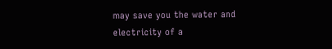may save you the water and electricity of a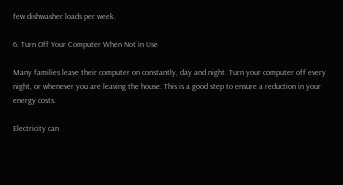few dishwasher loads per week.

6. Turn Off Your Computer When Not in Use

Many families leave their computer on constantly, day and night. Turn your computer off every night, or whenever you are leaving the house. This is a good step to ensure a reduction in your energy costs.

Electricity can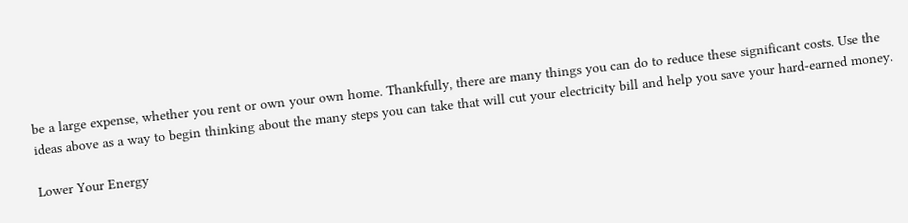be a large expense, whether you rent or own your own home. Thankfully, there are many things you can do to reduce these significant costs. Use the ideas above as a way to begin thinking about the many steps you can take that will cut your electricity bill and help you save your hard-earned money.

Lower Your Energy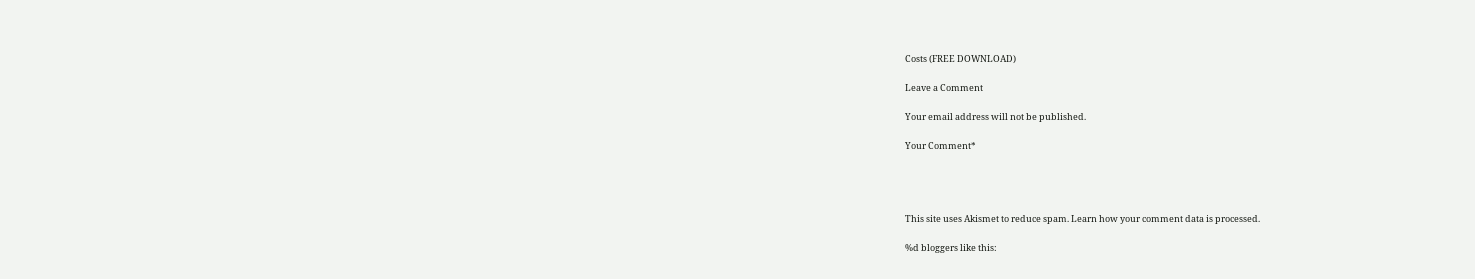Costs (FREE DOWNLOAD)

Leave a Comment

Your email address will not be published.

Your Comment*




This site uses Akismet to reduce spam. Learn how your comment data is processed.

%d bloggers like this: